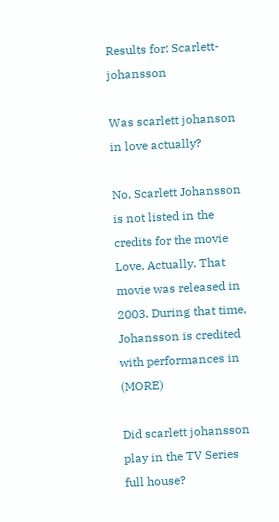Results for: Scarlett-johansson

Was scarlett johanson in love actually?

No, Scarlett Johansson is not listed in the credits for the movie Love, Actually. That movie was released in 2003. During that time, Johansson is credited with performances in (MORE)

Did scarlett johansson play in the TV Series full house?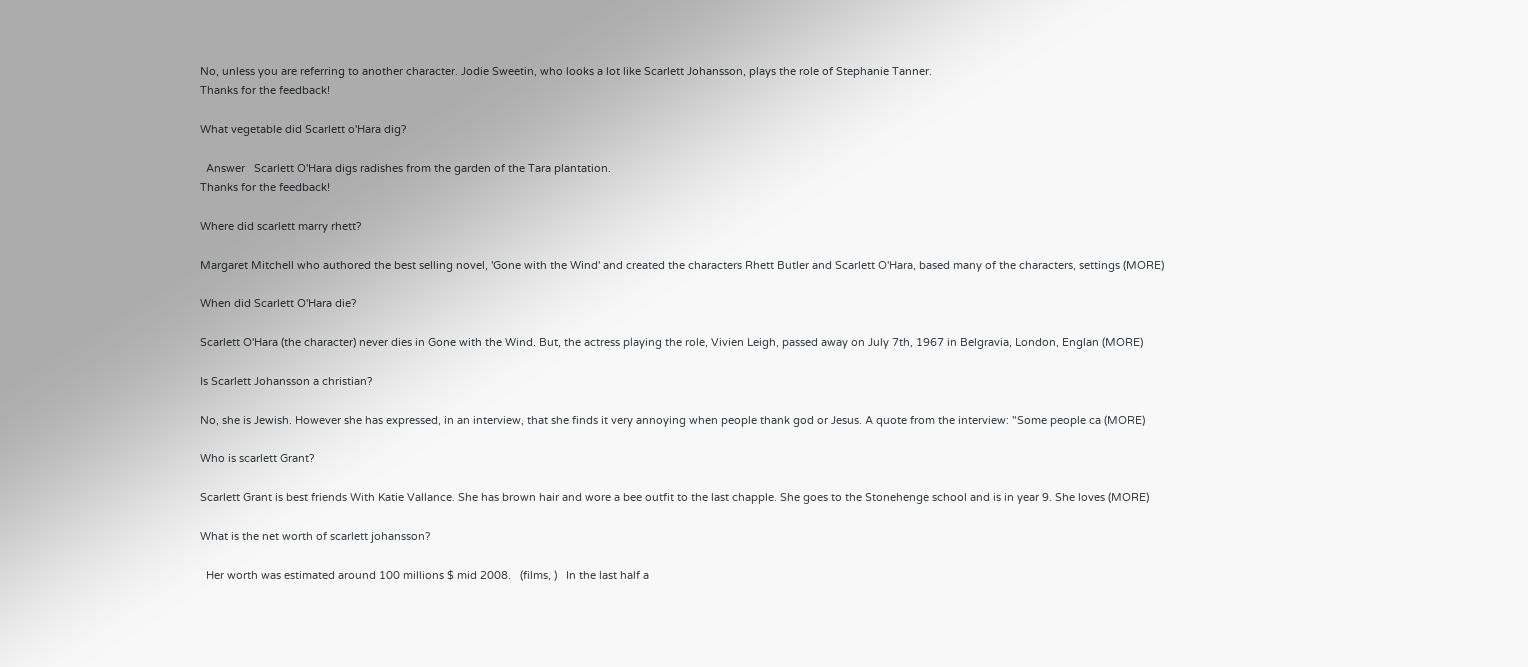No, unless you are referring to another character. Jodie Sweetin, who looks a lot like Scarlett Johansson, plays the role of Stephanie Tanner.
Thanks for the feedback!

What vegetable did Scarlett o'Hara dig?

  Answer   Scarlett O'Hara digs radishes from the garden of the Tara plantation.
Thanks for the feedback!

Where did scarlett marry rhett?

Margaret Mitchell who authored the best selling novel, 'Gone with the Wind' and created the characters Rhett Butler and Scarlett O'Hara, based many of the characters, settings (MORE)

When did Scarlett O'Hara die?

Scarlett O'Hara (the character) never dies in Gone with the Wind. But, the actress playing the role, Vivien Leigh, passed away on July 7th, 1967 in Belgravia, London, Englan (MORE)

Is Scarlett Johansson a christian?

No, she is Jewish. However she has expressed, in an interview, that she finds it very annoying when people thank god or Jesus. A quote from the interview: "Some people ca (MORE)

Who is scarlett Grant?

Scarlett Grant is best friends With Katie Vallance. She has brown hair and wore a bee outfit to the last chapple. She goes to the Stonehenge school and is in year 9. She loves (MORE)

What is the net worth of scarlett johansson?

  Her worth was estimated around 100 millions $ mid 2008.   (films, )   In the last half a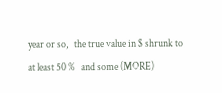year or so,   the true value in $ shrunk to at least 50 %   and some (MORE)